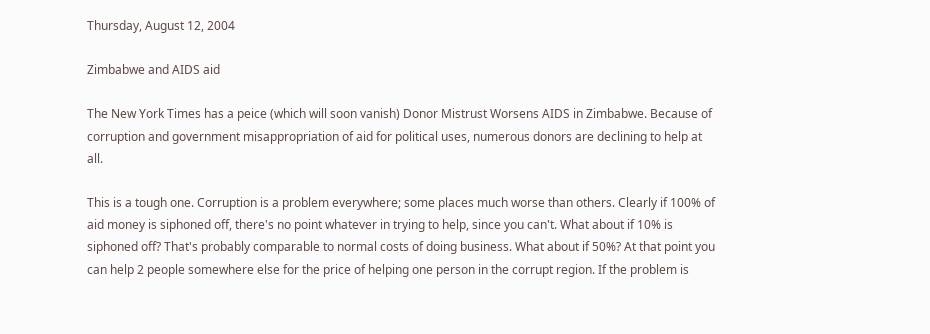Thursday, August 12, 2004

Zimbabwe and AIDS aid

The New York Times has a peice (which will soon vanish) Donor Mistrust Worsens AIDS in Zimbabwe. Because of corruption and government misappropriation of aid for political uses, numerous donors are declining to help at all.

This is a tough one. Corruption is a problem everywhere; some places much worse than others. Clearly if 100% of aid money is siphoned off, there's no point whatever in trying to help, since you can't. What about if 10% is siphoned off? That's probably comparable to normal costs of doing business. What about if 50%? At that point you can help 2 people somewhere else for the price of helping one person in the corrupt region. If the problem is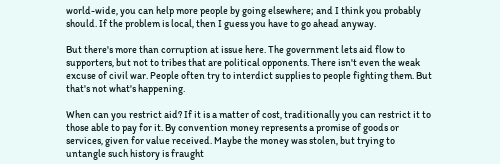world-wide, you can help more people by going elsewhere; and I think you probably should. If the problem is local, then I guess you have to go ahead anyway.

But there's more than corruption at issue here. The government lets aid flow to supporters, but not to tribes that are political opponents. There isn't even the weak excuse of civil war. People often try to interdict supplies to people fighting them. But that's not what's happening.

When can you restrict aid? If it is a matter of cost, traditionally you can restrict it to those able to pay for it. By convention money represents a promise of goods or services, given for value received. Maybe the money was stolen, but trying to untangle such history is fraught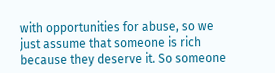with opportunities for abuse, so we just assume that someone is rich because they deserve it. So someone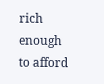rich enough to afford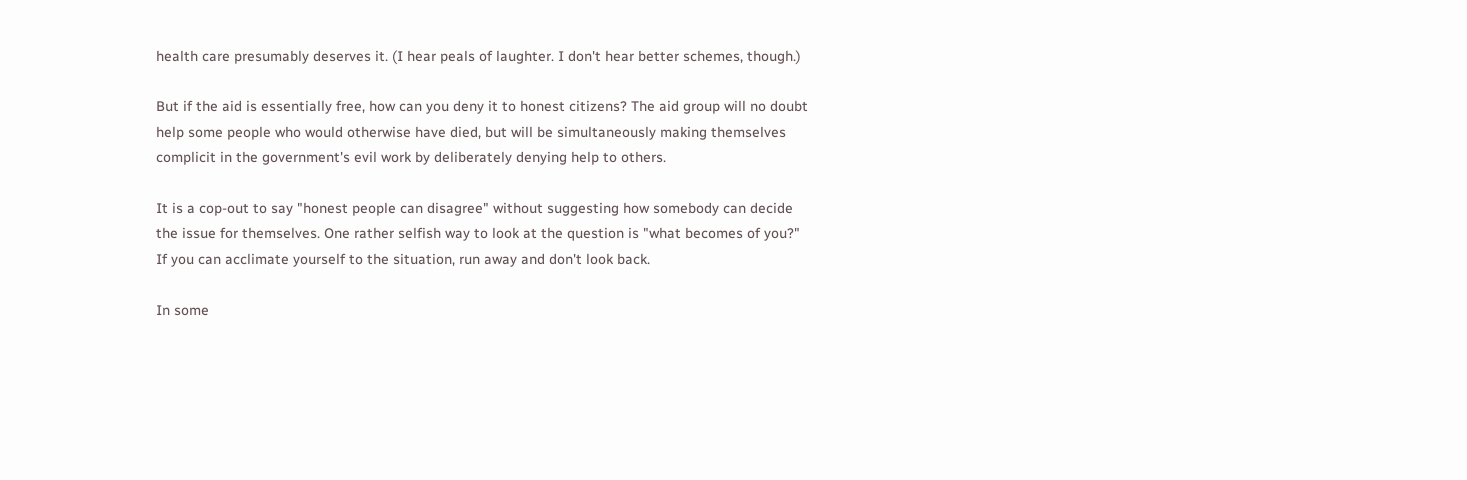health care presumably deserves it. (I hear peals of laughter. I don't hear better schemes, though.)

But if the aid is essentially free, how can you deny it to honest citizens? The aid group will no doubt help some people who would otherwise have died, but will be simultaneously making themselves complicit in the government's evil work by deliberately denying help to others.

It is a cop-out to say "honest people can disagree" without suggesting how somebody can decide the issue for themselves. One rather selfish way to look at the question is "what becomes of you?" If you can acclimate yourself to the situation, run away and don't look back.

In some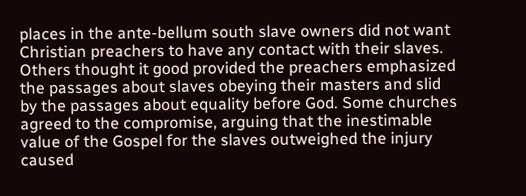places in the ante-bellum south slave owners did not want Christian preachers to have any contact with their slaves. Others thought it good provided the preachers emphasized the passages about slaves obeying their masters and slid by the passages about equality before God. Some churches agreed to the compromise, arguing that the inestimable value of the Gospel for the slaves outweighed the injury caused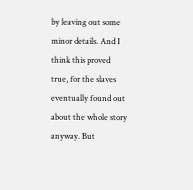by leaving out some minor details. And I think this proved true, for the slaves eventually found out about the whole story anyway. But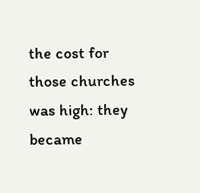the cost for those churches was high: they became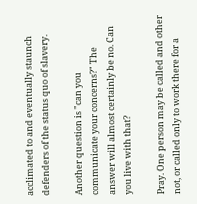acclimated to and eventually staunch defenders of the status quo of slavery.

Another question is "can you communicate your concerns?" The answer will almost certainly be no. Can you live with that?

Pray. One person may be called and other not, or called only to work there for a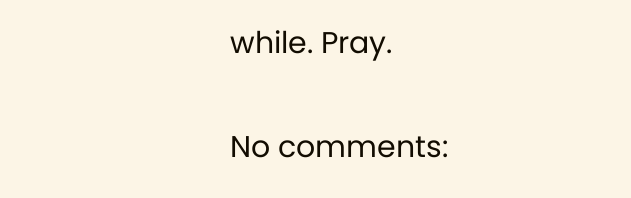while. Pray.

No comments: